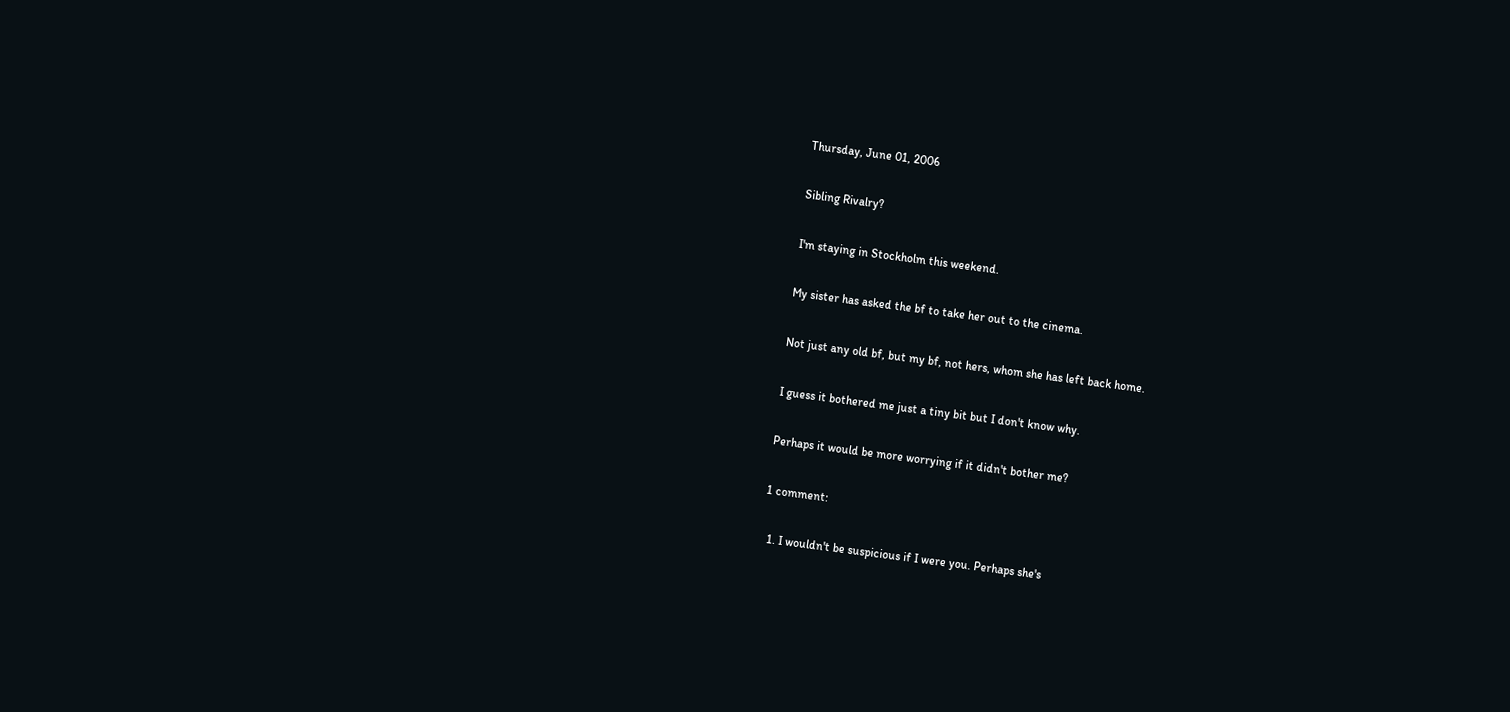Thursday, June 01, 2006

Sibling Rivalry?

I'm staying in Stockholm this weekend.

My sister has asked the bf to take her out to the cinema.

Not just any old bf, but my bf, not hers, whom she has left back home.

I guess it bothered me just a tiny bit but I don't know why.

Perhaps it would be more worrying if it didn't bother me?

1 comment:

  1. I wouldn't be suspicious if I were you. Perhaps she's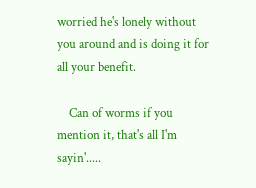worried he's lonely without you around and is doing it for all your benefit.

    Can of worms if you mention it, that's all I'm sayin'.....